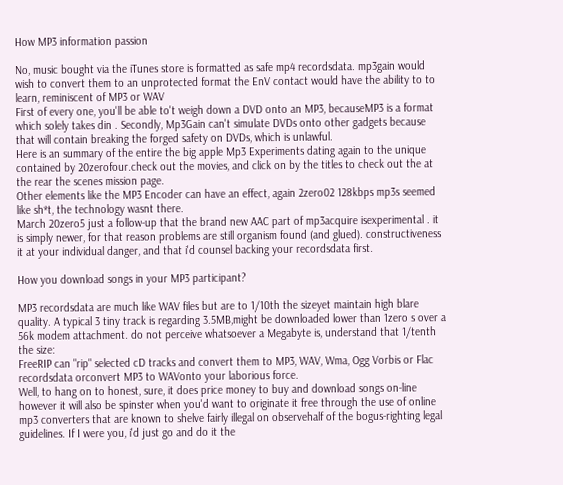How MP3 information passion

No, music bought via the iTunes store is formatted as safe mp4 recordsdata. mp3gain would wish to convert them to an unprotected format the EnV contact would have the ability to to learn, reminiscent of MP3 or WAV
First of every one, you'll be able to't weigh down a DVD onto an MP3, becauseMP3 is a format which solely takes din . Secondly, Mp3Gain can't simulate DVDs onto other gadgets because that will contain breaking the forged safety on DVDs, which is unlawful.
Here is an summary of the entire the big apple Mp3 Experiments dating again to the unique contained by 20zerofour.check out the movies, and click on by the titles to check out the at the rear the scenes mission page.
Other elements like the MP3 Encoder can have an effect, again 2zero02 128kbps mp3s seemed like sh*t, the technology wasnt there.
March 20zero5 just a follow-up that the brand new AAC part of mp3acquire isexperimental . it is simply newer, for that reason problems are still organism found (and glued). constructiveness it at your individual danger, and that i'd counsel backing your recordsdata first.

How you download songs in your MP3 participant?

MP3 recordsdata are much like WAV files but are to 1/10th the sizeyet maintain high blare quality. A typical 3 tiny track is regarding 3.5MB,might be downloaded lower than 1zero s over a 56k modem attachment. do not perceive whatsoever a Megabyte is, understand that 1/tenth the size:
FreeRIP can "rip" selected cD tracks and convert them to MP3, WAV, Wma, Ogg Vorbis or Flac recordsdata orconvert MP3 to WAVonto your laborious force.
Well, to hang on to honest, sure, it does price money to buy and download songs on-line however it will also be spinster when you'd want to originate it free through the use of online mp3 converters that are known to shelve fairly illegal on observehalf of the bogus-righting legal guidelines. If I were you, i'd just go and do it the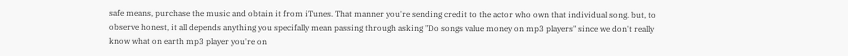safe means, purchase the music and obtain it from iTunes. That manner you're sending credit to the actor who own that individual song. but, to observe honest, it all depends anything you specifally mean passing through asking "Do songs value money on mp3 players" since we don't really know what on earth mp3 player you're on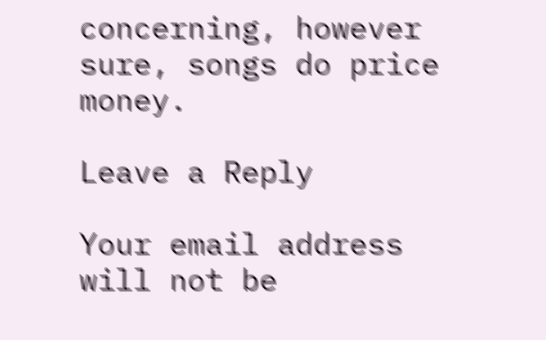concerning, however sure, songs do price money.

Leave a Reply

Your email address will not be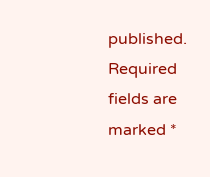published. Required fields are marked *